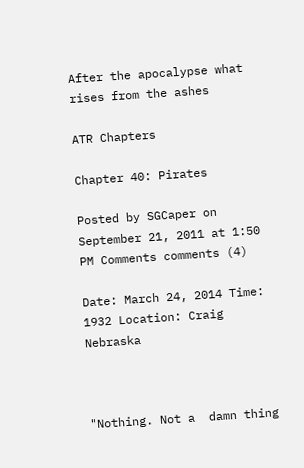After the apocalypse what rises from the ashes

ATR Chapters

Chapter 40: Pirates

Posted by SGCaper on September 21, 2011 at 1:50 PM Comments comments (4)

Date: March 24, 2014 Time: 1932 Location: Craig Nebraska



"Nothing. Not a  damn thing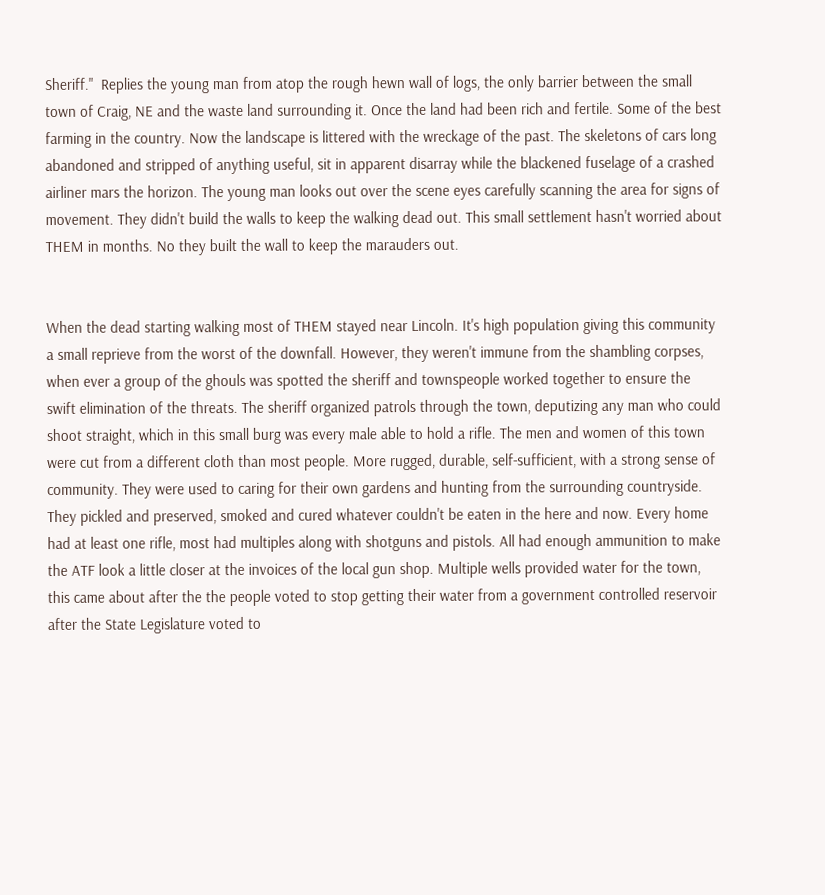Sheriff."  Replies the young man from atop the rough hewn wall of logs, the only barrier between the small town of Craig, NE and the waste land surrounding it. Once the land had been rich and fertile. Some of the best farming in the country. Now the landscape is littered with the wreckage of the past. The skeletons of cars long abandoned and stripped of anything useful, sit in apparent disarray while the blackened fuselage of a crashed airliner mars the horizon. The young man looks out over the scene eyes carefully scanning the area for signs of movement. They didn't build the walls to keep the walking dead out. This small settlement hasn't worried about THEM in months. No they built the wall to keep the marauders out.


When the dead starting walking most of THEM stayed near Lincoln. It's high population giving this community a small reprieve from the worst of the downfall. However, they weren't immune from the shambling corpses, when ever a group of the ghouls was spotted the sheriff and townspeople worked together to ensure the swift elimination of the threats. The sheriff organized patrols through the town, deputizing any man who could shoot straight, which in this small burg was every male able to hold a rifle. The men and women of this town were cut from a different cloth than most people. More rugged, durable, self-sufficient, with a strong sense of community. They were used to caring for their own gardens and hunting from the surrounding countryside. They pickled and preserved, smoked and cured whatever couldn't be eaten in the here and now. Every home had at least one rifle, most had multiples along with shotguns and pistols. All had enough ammunition to make the ATF look a little closer at the invoices of the local gun shop. Multiple wells provided water for the town, this came about after the the people voted to stop getting their water from a government controlled reservoir after the State Legislature voted to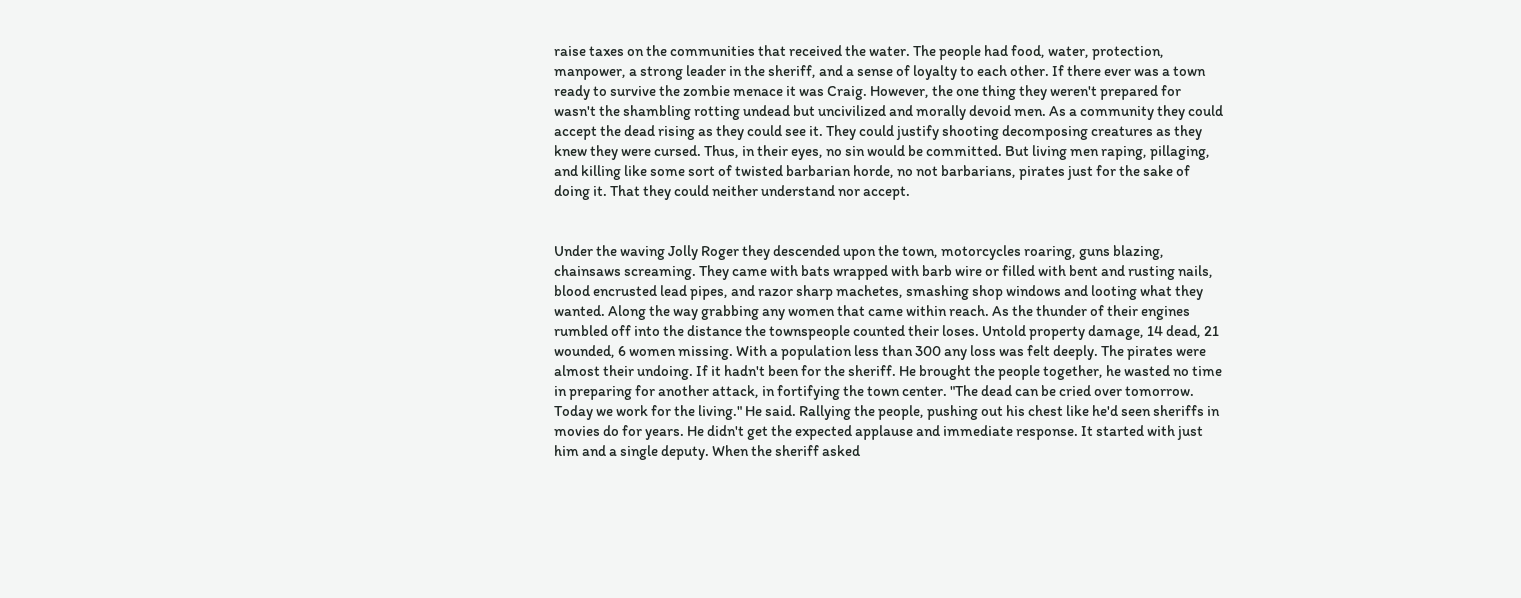raise taxes on the communities that received the water. The people had food, water, protection, manpower, a strong leader in the sheriff, and a sense of loyalty to each other. If there ever was a town ready to survive the zombie menace it was Craig. However, the one thing they weren't prepared for wasn't the shambling rotting undead but uncivilized and morally devoid men. As a community they could accept the dead rising as they could see it. They could justify shooting decomposing creatures as they knew they were cursed. Thus, in their eyes, no sin would be committed. But living men raping, pillaging, and killing like some sort of twisted barbarian horde, no not barbarians, pirates just for the sake of doing it. That they could neither understand nor accept.


Under the waving Jolly Roger they descended upon the town, motorcycles roaring, guns blazing, chainsaws screaming. They came with bats wrapped with barb wire or filled with bent and rusting nails, blood encrusted lead pipes, and razor sharp machetes, smashing shop windows and looting what they wanted. Along the way grabbing any women that came within reach. As the thunder of their engines rumbled off into the distance the townspeople counted their loses. Untold property damage, 14 dead, 21 wounded, 6 women missing. With a population less than 300 any loss was felt deeply. The pirates were almost their undoing. If it hadn't been for the sheriff. He brought the people together, he wasted no time in preparing for another attack, in fortifying the town center. "The dead can be cried over tomorrow. Today we work for the living." He said. Rallying the people, pushing out his chest like he'd seen sheriffs in movies do for years. He didn't get the expected applause and immediate response. It started with just him and a single deputy. When the sheriff asked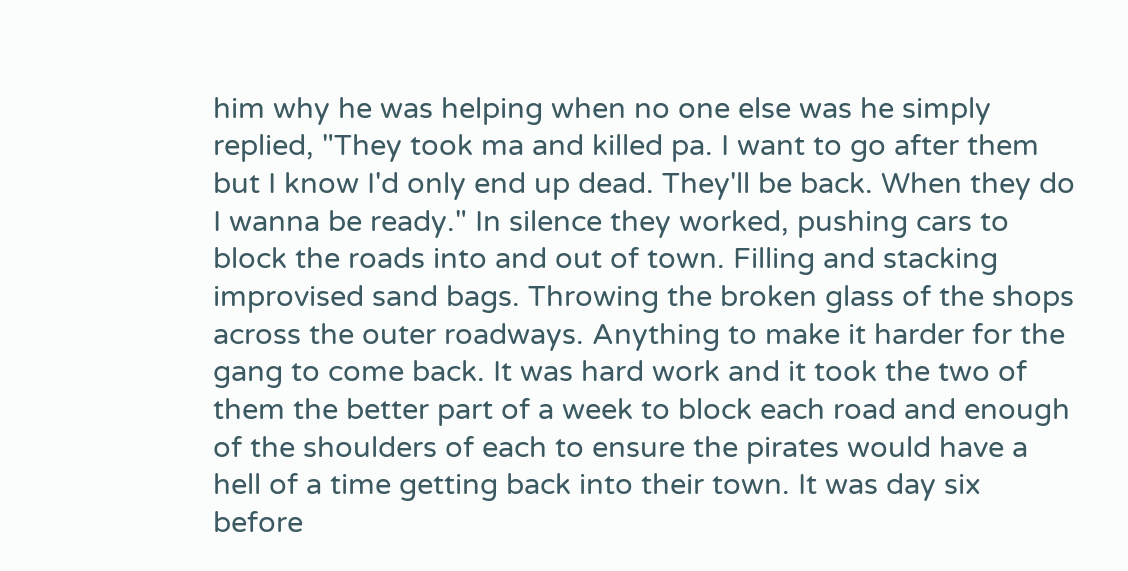him why he was helping when no one else was he simply replied, "They took ma and killed pa. I want to go after them but I know I'd only end up dead. They'll be back. When they do I wanna be ready." In silence they worked, pushing cars to block the roads into and out of town. Filling and stacking improvised sand bags. Throwing the broken glass of the shops across the outer roadways. Anything to make it harder for the gang to come back. It was hard work and it took the two of them the better part of a week to block each road and enough of the shoulders of each to ensure the pirates would have a hell of a time getting back into their town. It was day six before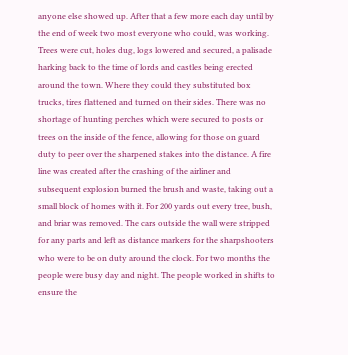anyone else showed up. After that a few more each day until by the end of week two most everyone who could, was working. Trees were cut, holes dug, logs lowered and secured, a palisade harking back to the time of lords and castles being erected around the town. Where they could they substituted box trucks, tires flattened and turned on their sides. There was no shortage of hunting perches which were secured to posts or trees on the inside of the fence, allowing for those on guard duty to peer over the sharpened stakes into the distance. A fire line was created after the crashing of the airliner and subsequent explosion burned the brush and waste, taking out a small block of homes with it. For 200 yards out every tree, bush, and briar was removed. The cars outside the wall were stripped for any parts and left as distance markers for the sharpshooters who were to be on duty around the clock. For two months the people were busy day and night. The people worked in shifts to ensure the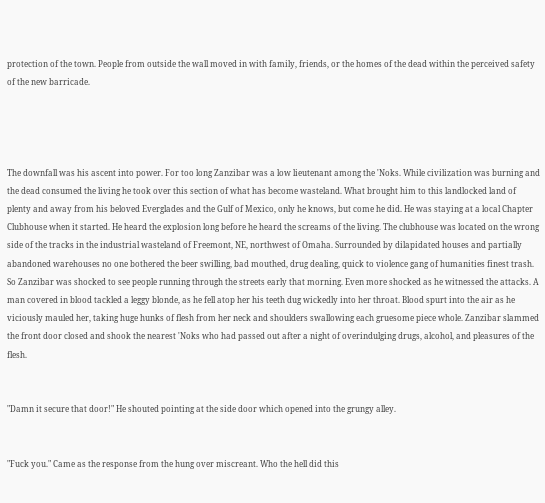protection of the town. People from outside the wall moved in with family, friends, or the homes of the dead within the perceived safety of the new barricade.




The downfall was his ascent into power. For too long Zanzibar was a low lieutenant among the 'Noks. While civilization was burning and the dead consumed the living he took over this section of what has become wasteland. What brought him to this landlocked land of plenty and away from his beloved Everglades and the Gulf of Mexico, only he knows, but come he did. He was staying at a local Chapter Clubhouse when it started. He heard the explosion long before he heard the screams of the living. The clubhouse was located on the wrong side of the tracks in the industrial wasteland of Freemont, NE, northwest of Omaha. Surrounded by dilapidated houses and partially abandoned warehouses no one bothered the beer swilling, bad mouthed, drug dealing, quick to violence gang of humanities finest trash. So Zanzibar was shocked to see people running through the streets early that morning. Even more shocked as he witnessed the attacks. A man covered in blood tackled a leggy blonde, as he fell atop her his teeth dug wickedly into her throat. Blood spurt into the air as he viciously mauled her, taking huge hunks of flesh from her neck and shoulders swallowing each gruesome piece whole. Zanzibar slammed the front door closed and shook the nearest 'Noks who had passed out after a night of overindulging drugs, alcohol, and pleasures of the flesh.


"Damn it secure that door!" He shouted pointing at the side door which opened into the grungy alley.


"Fuck you." Came as the response from the hung over miscreant. Who the hell did this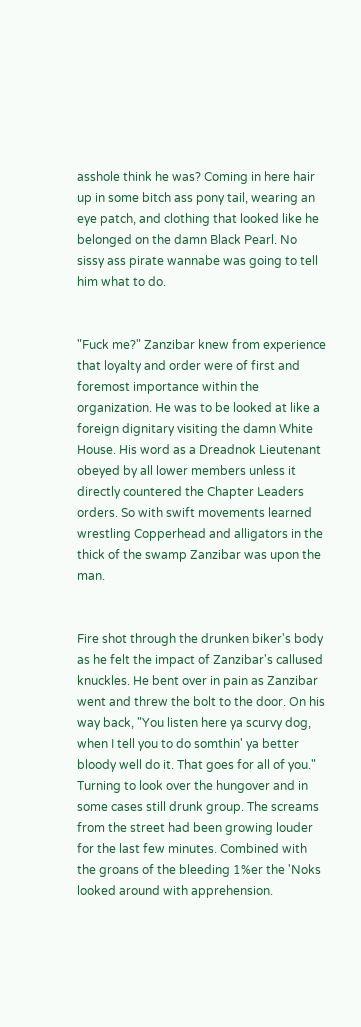asshole think he was? Coming in here hair up in some bitch ass pony tail, wearing an eye patch, and clothing that looked like he belonged on the damn Black Pearl. No sissy ass pirate wannabe was going to tell him what to do.


"Fuck me?" Zanzibar knew from experience that loyalty and order were of first and foremost importance within the organization. He was to be looked at like a foreign dignitary visiting the damn White House. His word as a Dreadnok Lieutenant obeyed by all lower members unless it directly countered the Chapter Leaders orders. So with swift movements learned wrestling Copperhead and alligators in the thick of the swamp Zanzibar was upon the man.


Fire shot through the drunken biker's body as he felt the impact of Zanzibar's callused knuckles. He bent over in pain as Zanzibar went and threw the bolt to the door. On his way back, "You listen here ya scurvy dog, when I tell you to do somthin' ya better bloody well do it. That goes for all of you." Turning to look over the hungover and in some cases still drunk group. The screams from the street had been growing louder for the last few minutes. Combined with the groans of the bleeding 1%er the 'Noks looked around with apprehension.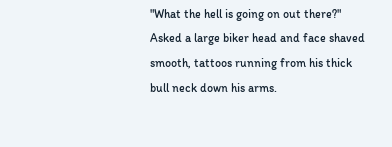"What the hell is going on out there?" Asked a large biker head and face shaved smooth, tattoos running from his thick bull neck down his arms.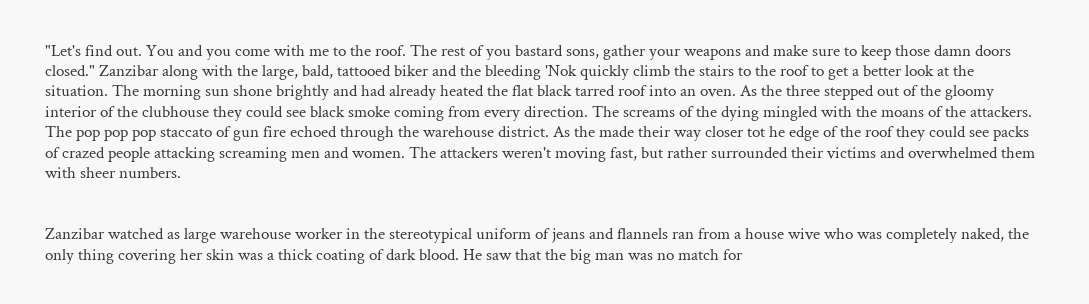"Let's find out. You and you come with me to the roof. The rest of you bastard sons, gather your weapons and make sure to keep those damn doors closed." Zanzibar along with the large, bald, tattooed biker and the bleeding 'Nok quickly climb the stairs to the roof to get a better look at the situation. The morning sun shone brightly and had already heated the flat black tarred roof into an oven. As the three stepped out of the gloomy interior of the clubhouse they could see black smoke coming from every direction. The screams of the dying mingled with the moans of the attackers. The pop pop pop staccato of gun fire echoed through the warehouse district. As the made their way closer tot he edge of the roof they could see packs of crazed people attacking screaming men and women. The attackers weren't moving fast, but rather surrounded their victims and overwhelmed them with sheer numbers.


Zanzibar watched as large warehouse worker in the stereotypical uniform of jeans and flannels ran from a house wive who was completely naked, the only thing covering her skin was a thick coating of dark blood. He saw that the big man was no match for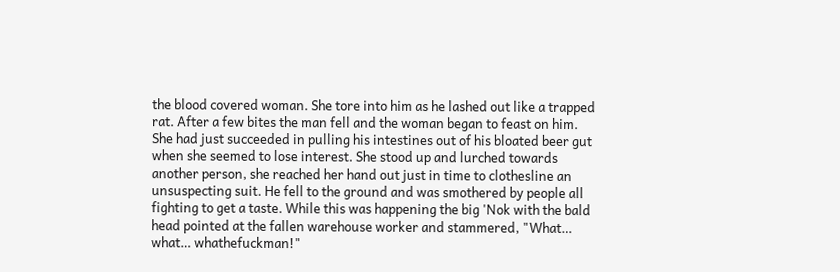the blood covered woman. She tore into him as he lashed out like a trapped rat. After a few bites the man fell and the woman began to feast on him. She had just succeeded in pulling his intestines out of his bloated beer gut when she seemed to lose interest. She stood up and lurched towards another person, she reached her hand out just in time to clothesline an unsuspecting suit. He fell to the ground and was smothered by people all fighting to get a taste. While this was happening the big 'Nok with the bald head pointed at the fallen warehouse worker and stammered, "What… what… whathefuckman!"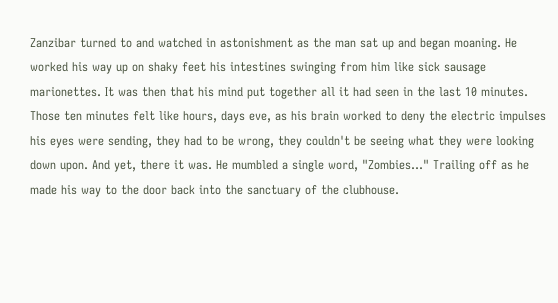Zanzibar turned to and watched in astonishment as the man sat up and began moaning. He worked his way up on shaky feet his intestines swinging from him like sick sausage marionettes. It was then that his mind put together all it had seen in the last 10 minutes. Those ten minutes felt like hours, days eve, as his brain worked to deny the electric impulses his eyes were sending, they had to be wrong, they couldn't be seeing what they were looking down upon. And yet, there it was. He mumbled a single word, "Zombies…" Trailing off as he made his way to the door back into the sanctuary of the clubhouse.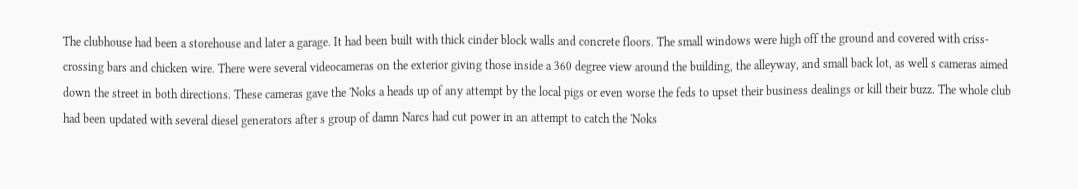The clubhouse had been a storehouse and later a garage. It had been built with thick cinder block walls and concrete floors. The small windows were high off the ground and covered with criss-crossing bars and chicken wire. There were several videocameras on the exterior giving those inside a 360 degree view around the building, the alleyway, and small back lot, as well s cameras aimed down the street in both directions. These cameras gave the 'Noks a heads up of any attempt by the local pigs or even worse the feds to upset their business dealings or kill their buzz. The whole club had been updated with several diesel generators after s group of damn Narcs had cut power in an attempt to catch the 'Noks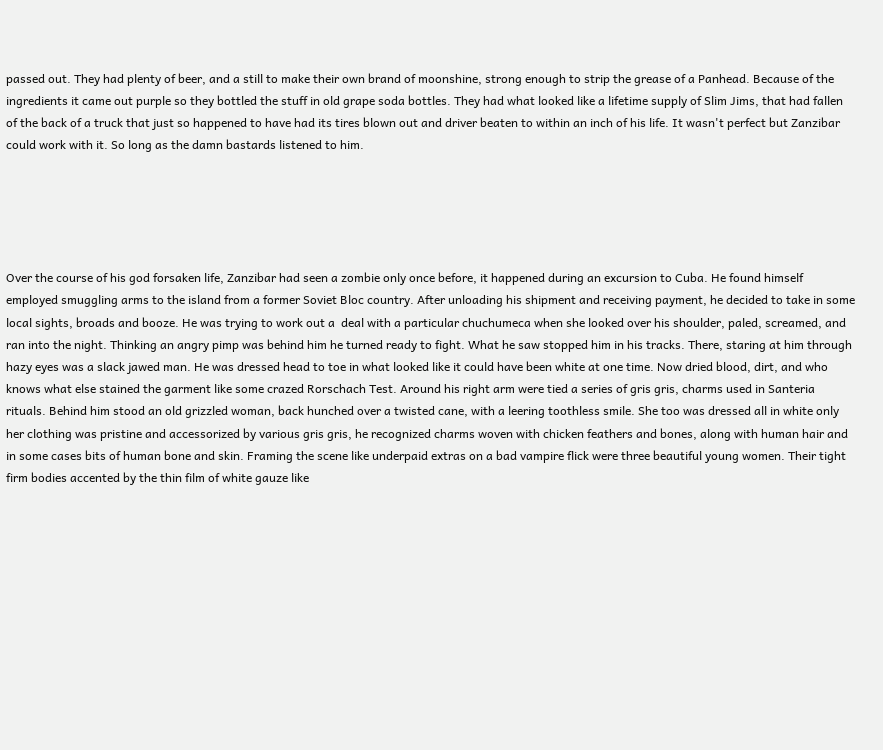passed out. They had plenty of beer, and a still to make their own brand of moonshine, strong enough to strip the grease of a Panhead. Because of the ingredients it came out purple so they bottled the stuff in old grape soda bottles. They had what looked like a lifetime supply of Slim Jims, that had fallen of the back of a truck that just so happened to have had its tires blown out and driver beaten to within an inch of his life. It wasn't perfect but Zanzibar could work with it. So long as the damn bastards listened to him.





Over the course of his god forsaken life, Zanzibar had seen a zombie only once before, it happened during an excursion to Cuba. He found himself employed smuggling arms to the island from a former Soviet Bloc country. After unloading his shipment and receiving payment, he decided to take in some local sights, broads and booze. He was trying to work out a  deal with a particular chuchumeca when she looked over his shoulder, paled, screamed, and ran into the night. Thinking an angry pimp was behind him he turned ready to fight. What he saw stopped him in his tracks. There, staring at him through hazy eyes was a slack jawed man. He was dressed head to toe in what looked like it could have been white at one time. Now dried blood, dirt, and who knows what else stained the garment like some crazed Rorschach Test. Around his right arm were tied a series of gris gris, charms used in Santeria rituals. Behind him stood an old grizzled woman, back hunched over a twisted cane, with a leering toothless smile. She too was dressed all in white only her clothing was pristine and accessorized by various gris gris, he recognized charms woven with chicken feathers and bones, along with human hair and in some cases bits of human bone and skin. Framing the scene like underpaid extras on a bad vampire flick were three beautiful young women. Their tight firm bodies accented by the thin film of white gauze like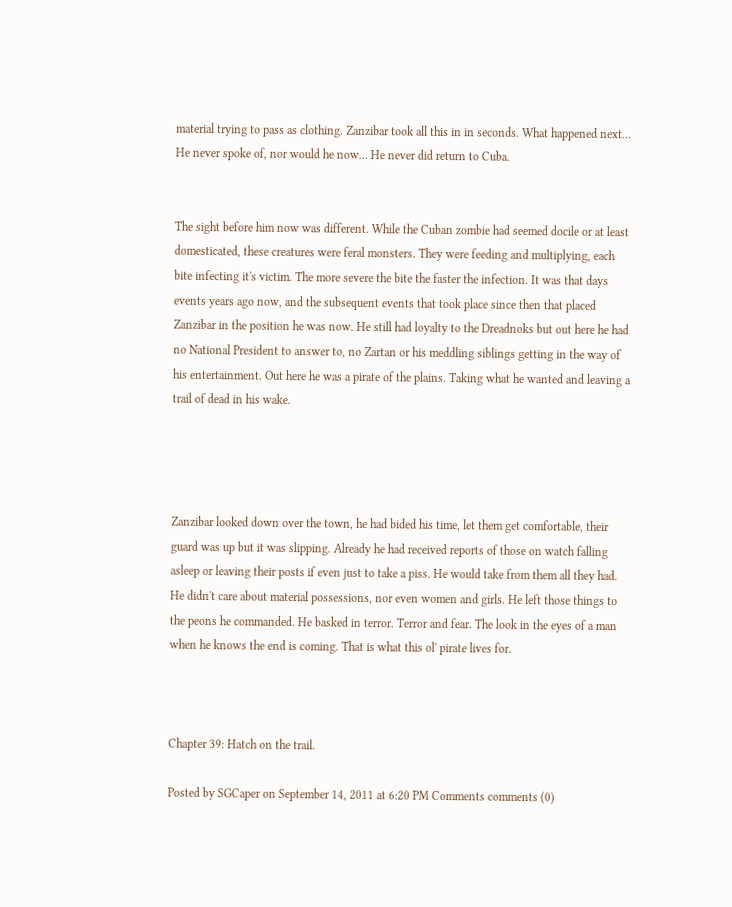material trying to pass as clothing. Zanzibar took all this in in seconds. What happened next… He never spoke of, nor would he now… He never did return to Cuba.


The sight before him now was different. While the Cuban zombie had seemed docile or at least domesticated, these creatures were feral monsters. They were feeding and multiplying, each bite infecting it's victim. The more severe the bite the faster the infection. It was that days events years ago now, and the subsequent events that took place since then that placed Zanzibar in the position he was now. He still had loyalty to the Dreadnoks but out here he had no National President to answer to, no Zartan or his meddling siblings getting in the way of his entertainment. Out here he was a pirate of the plains. Taking what he wanted and leaving a trail of dead in his wake.




Zanzibar looked down over the town, he had bided his time, let them get comfortable, their guard was up but it was slipping. Already he had received reports of those on watch falling asleep or leaving their posts if even just to take a piss. He would take from them all they had. He didn't care about material possessions, nor even women and girls. He left those things to the peons he commanded. He basked in terror. Terror and fear. The look in the eyes of a man when he knows the end is coming. That is what this ol' pirate lives for.



Chapter 39: Hatch on the trail.

Posted by SGCaper on September 14, 2011 at 6:20 PM Comments comments (0)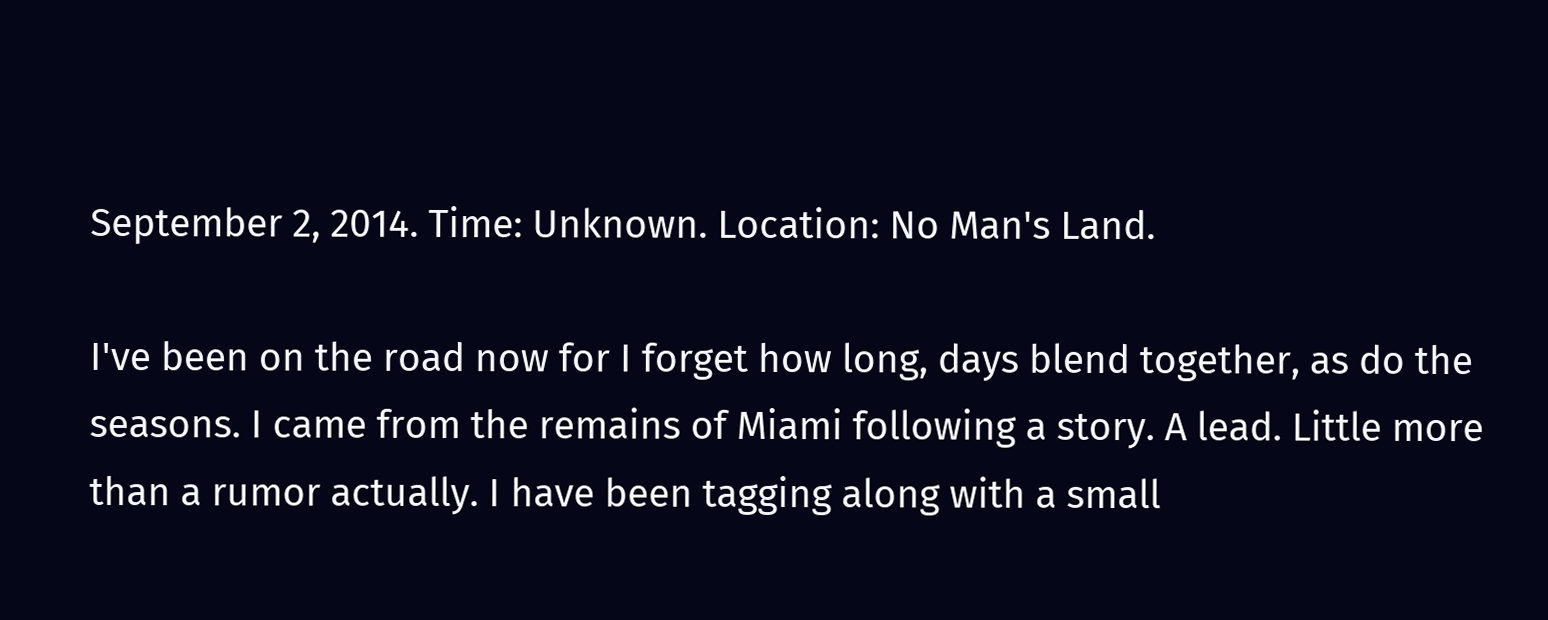September 2, 2014. Time: Unknown. Location: No Man's Land.

I've been on the road now for I forget how long, days blend together, as do the seasons. I came from the remains of Miami following a story. A lead. Little more than a rumor actually. I have been tagging along with a small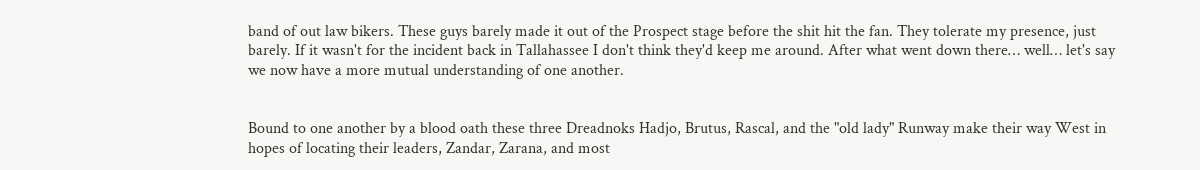band of out law bikers. These guys barely made it out of the Prospect stage before the shit hit the fan. They tolerate my presence, just barely. If it wasn't for the incident back in Tallahassee I don't think they'd keep me around. After what went down there… well… let's say we now have a more mutual understanding of one another.


Bound to one another by a blood oath these three Dreadnoks Hadjo, Brutus, Rascal, and the "old lady" Runway make their way West in hopes of locating their leaders, Zandar, Zarana, and most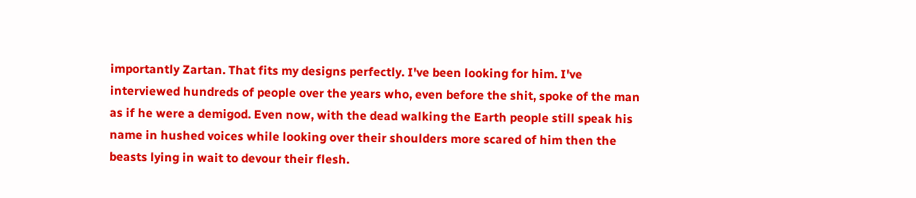importantly Zartan. That fits my designs perfectly. I've been looking for him. I've interviewed hundreds of people over the years who, even before the shit, spoke of the man as if he were a demigod. Even now, with the dead walking the Earth people still speak his name in hushed voices while looking over their shoulders more scared of him then the beasts lying in wait to devour their flesh.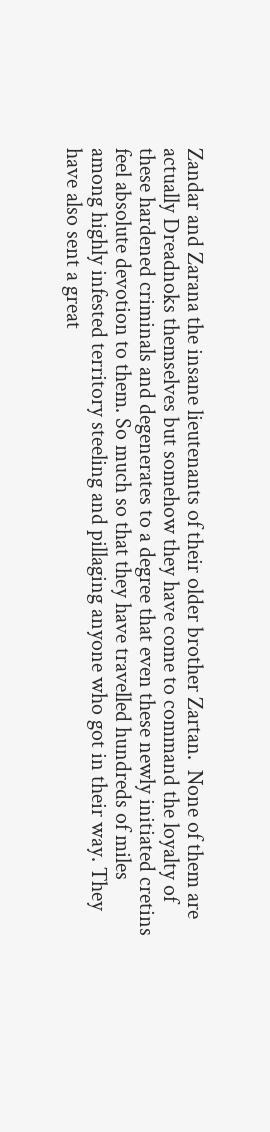Zandar and Zarana the insane lieutenants of their older brother Zartan.  None of them are actually Dreadnoks themselves but somehow they have come to command the loyalty of these hardened criminals and degenerates to a degree that even these newly initiated cretins feel absolute devotion to them. So much so that they have travelled hundreds of miles among highly infested territory steeling and pillaging anyone who got in their way. They have also sent a great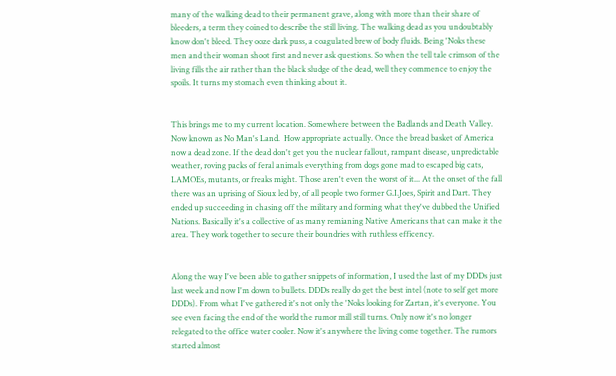many of the walking dead to their permanent grave, along with more than their share of bleeders, a term they coined to describe the still living. The walking dead as you undoubtably know don't bleed. They ooze dark puss, a coagulated brew of body fluids. Being 'Noks these men and their woman shoot first and never ask questions. So when the tell tale crimson of the living fills the air rather than the black sludge of the dead, well they commence to enjoy the spoils. It turns my stomach even thinking about it.


This brings me to my current location. Somewhere between the Badlands and Death Valley. Now known as No Man's Land.  How appropriate actually. Once the bread basket of America now a dead zone. If the dead don't get you the nuclear fallout, rampant disease, unpredictable weather, roving packs of feral animals everything from dogs gone mad to escaped big cats, LAMOEs, mutants, or freaks might. Those aren't even the worst of it... At the onset of the fall there was an uprising of Sioux led by, of all people two former G.I.Joes, Spirit and Dart. They ended up succeeding in chasing off the military and forming what they've dubbed the Unified Nations. Basically it's a collective of as many remianing Native Americans that can make it the area. They work together to secure their boundries with ruthless efficency.


Along the way I've been able to gather snippets of information, I used the last of my DDDs just last week and now I'm down to bullets. DDDs really do get the best intel (note to self get more DDDs). From what I've gathered it's not only the 'Noks looking for Zartan, it's everyone. You see even facing the end of the world the rumor mill still turns. Only now it's no longer relegated to the office water cooler. Now it's anywhere the living come together. The rumors started almost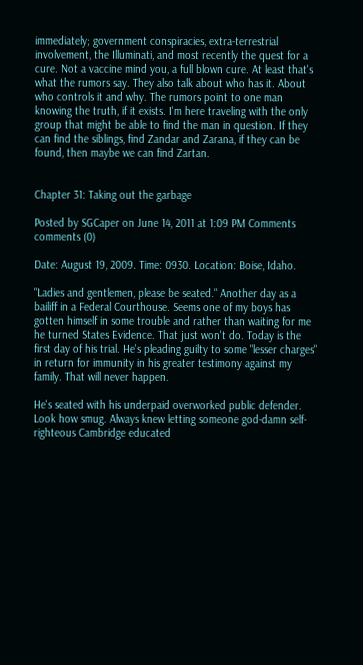immediately; government conspiracies, extra-terrestrial involvement, the Illuminati, and most recently the quest for a cure. Not a vaccine mind you, a full blown cure. At least that's what the rumors say. They also talk about who has it. About who controls it and why. The rumors point to one man knowing the truth, if it exists. I'm here traveling with the only group that might be able to find the man in question. If they can find the siblings, find Zandar and Zarana, if they can be found, then maybe we can find Zartan.


Chapter 31: Taking out the garbage

Posted by SGCaper on June 14, 2011 at 1:09 PM Comments comments (0)

Date: August 19, 2009. Time: 0930. Location: Boise, Idaho.

"Ladies and gentlemen, please be seated." Another day as a bailiff in a Federal Courthouse. Seems one of my boys has gotten himself in some trouble and rather than waiting for me he turned States Evidence. That just won't do. Today is the first day of his trial. He's pleading guilty to some "lesser charges" in return for immunity in his greater testimony against my family. That will never happen.

He's seated with his underpaid overworked public defender. Look how smug. Always knew letting someone god-damn self-righteous Cambridge educated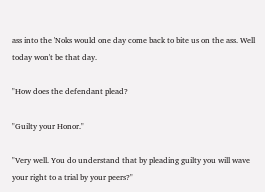ass into the 'Noks would one day come back to bite us on the ass. Well today won't be that day.

"How does the defendant plead?

"Guilty your Honor."

"Very well. You do understand that by pleading guilty you will wave your right to a trial by your peers?"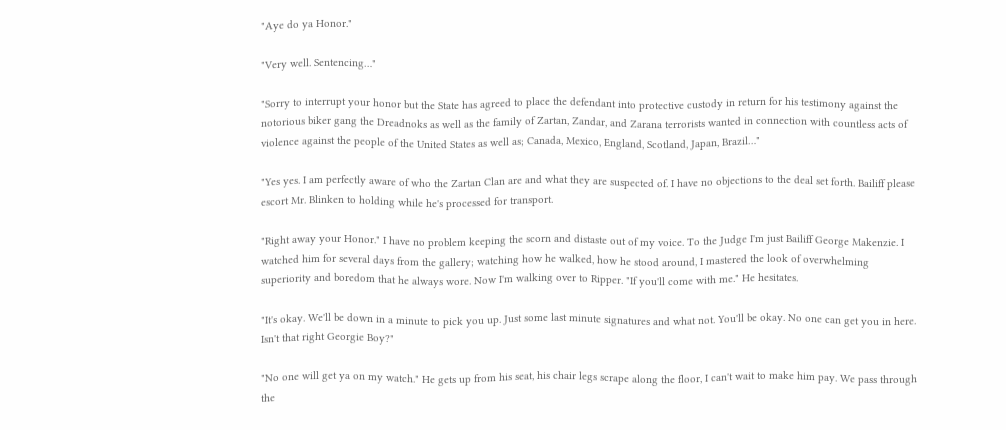"Aye do ya Honor."

"Very well. Sentencing…"

"Sorry to interrupt your honor but the State has agreed to place the defendant into protective custody in return for his testimony against the notorious biker gang the Dreadnoks as well as the family of Zartan, Zandar, and Zarana terrorists wanted in connection with countless acts of violence against the people of the United States as well as; Canada, Mexico, England, Scotland, Japan, Brazil…"

"Yes yes. I am perfectly aware of who the Zartan Clan are and what they are suspected of. I have no objections to the deal set forth. Bailiff please escort Mr. Blinken to holding while he's processed for transport.

"Right away your Honor." I have no problem keeping the scorn and distaste out of my voice. To the Judge I'm just Bailiff George Makenzie. I watched him for several days from the gallery; watching how he walked, how he stood around, I mastered the look of overwhelming superiority and boredom that he always wore. Now I'm walking over to Ripper. "If you'll come with me." He hesitates.

"It's okay. We'll be down in a minute to pick you up. Just some last minute signatures and what not. You'll be okay. No one can get you in here. Isn't that right Georgie Boy?"

"No one will get ya on my watch." He gets up from his seat, his chair legs scrape along the floor, I can't wait to make him pay. We pass through the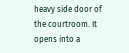heavy side door of the courtroom. It opens into a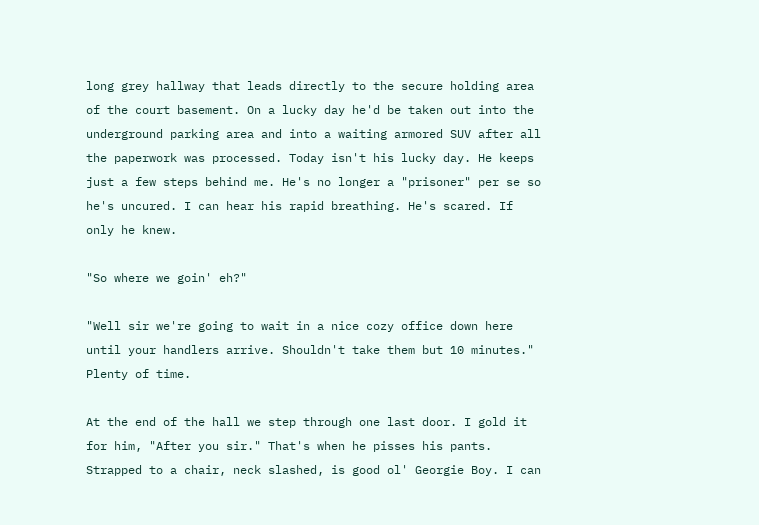long grey hallway that leads directly to the secure holding area of the court basement. On a lucky day he'd be taken out into the underground parking area and into a waiting armored SUV after all the paperwork was processed. Today isn't his lucky day. He keeps just a few steps behind me. He's no longer a "prisoner" per se so he's uncured. I can hear his rapid breathing. He's scared. If only he knew.

"So where we goin' eh?"

"Well sir we're going to wait in a nice cozy office down here until your handlers arrive. Shouldn't take them but 10 minutes." Plenty of time.

At the end of the hall we step through one last door. I gold it for him, "After you sir." That's when he pisses his pants. Strapped to a chair, neck slashed, is good ol' Georgie Boy. I can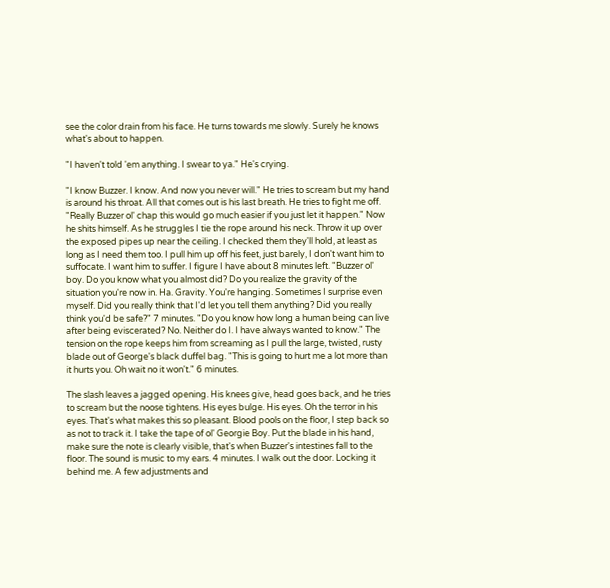see the color drain from his face. He turns towards me slowly. Surely he knows what's about to happen.

"I haven't told 'em anything. I swear to ya." He's crying.

"I know Buzzer. I know. And now you never will." He tries to scream but my hand is around his throat. All that comes out is his last breath. He tries to fight me off. "Really Buzzer ol' chap this would go much easier if you just let it happen." Now he shits himself. As he struggles I tie the rope around his neck. Throw it up over the exposed pipes up near the ceiling. I checked them they'll hold, at least as long as I need them too. I pull him up off his feet, just barely, I don't want him to suffocate. I want him to suffer. I figure I have about 8 minutes left. "Buzzer ol' boy. Do you know what you almost did? Do you realize the gravity of the situation you're now in. Ha. Gravity. You're hanging. Sometimes I surprise even myself. Did you really think that I'd let you tell them anything? Did you really think you'd be safe?" 7 minutes. "Do you know how long a human being can live after being eviscerated? No. Neither do I. I have always wanted to know." The tension on the rope keeps him from screaming as I pull the large, twisted, rusty blade out of George's black duffel bag. "This is going to hurt me a lot more than it hurts you. Oh wait no it won't." 6 minutes.

The slash leaves a jagged opening. His knees give, head goes back, and he tries to scream but the noose tightens. His eyes bulge. His eyes. Oh the terror in his eyes. That's what makes this so pleasant. Blood pools on the floor, I step back so as not to track it. I take the tape of ol' Georgie Boy. Put the blade in his hand, make sure the note is clearly visible, that's when Buzzer's intestines fall to the floor. The sound is music to my ears. 4 minutes. I walk out the door. Locking it behind me. A few adjustments and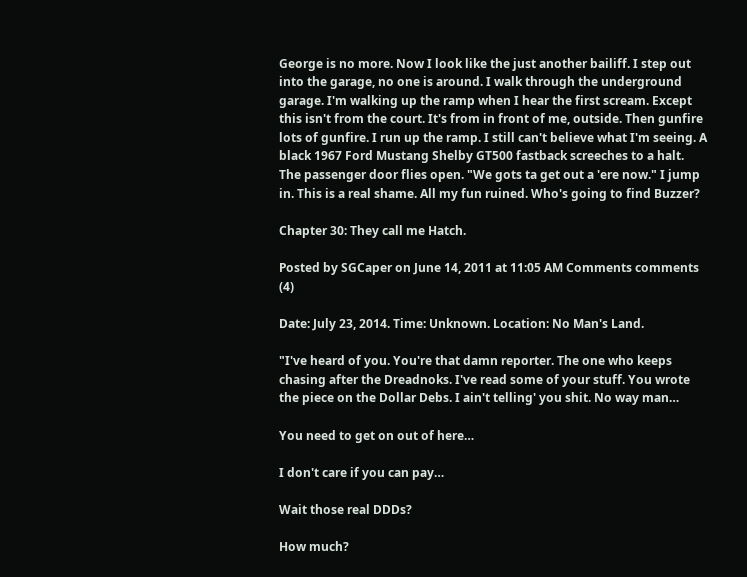George is no more. Now I look like the just another bailiff. I step out into the garage, no one is around. I walk through the underground garage. I'm walking up the ramp when I hear the first scream. Except this isn't from the court. It's from in front of me, outside. Then gunfire lots of gunfire. I run up the ramp. I still can't believe what I'm seeing. A black 1967 Ford Mustang Shelby GT500 fastback screeches to a halt. The passenger door flies open. "We gots ta get out a 'ere now." I jump in. This is a real shame. All my fun ruined. Who's going to find Buzzer?

Chapter 30: They call me Hatch.

Posted by SGCaper on June 14, 2011 at 11:05 AM Comments comments (4)

Date: July 23, 2014. Time: Unknown. Location: No Man's Land.

"I've heard of you. You're that damn reporter. The one who keeps chasing after the Dreadnoks. I've read some of your stuff. You wrote the piece on the Dollar Debs. I ain't telling' you shit. No way man…

You need to get on out of here…

I don't care if you can pay…

Wait those real DDDs?

How much?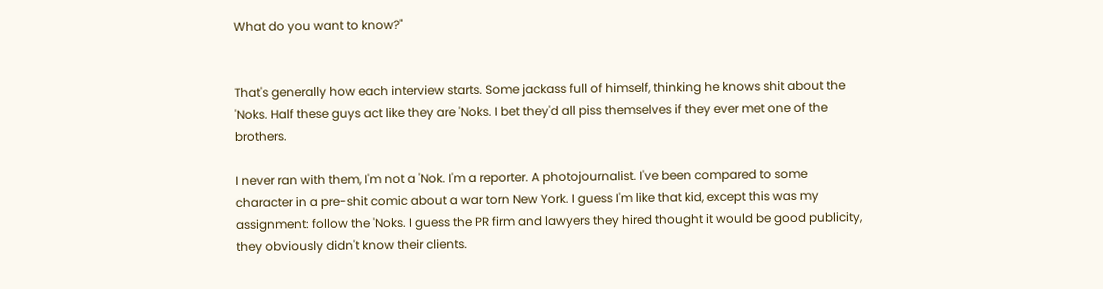What do you want to know?"


That's generally how each interview starts. Some jackass full of himself, thinking he knows shit about the 'Noks. Half these guys act like they are 'Noks. I bet they'd all piss themselves if they ever met one of the brothers.

I never ran with them, I'm not a 'Nok. I'm a reporter. A photojournalist. I've been compared to some character in a pre-shit comic about a war torn New York. I guess I'm like that kid, except this was my assignment: follow the 'Noks. I guess the PR firm and lawyers they hired thought it would be good publicity, they obviously didn't know their clients.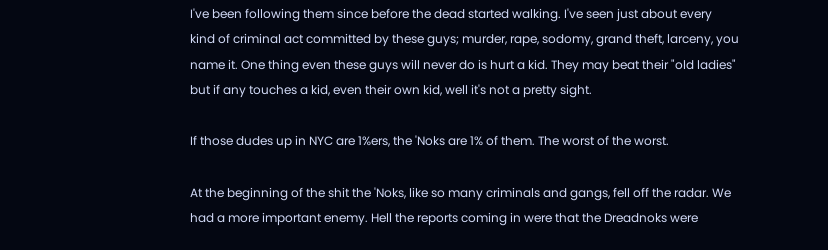I've been following them since before the dead started walking. I've seen just about every kind of criminal act committed by these guys; murder, rape, sodomy, grand theft, larceny, you name it. One thing even these guys will never do is hurt a kid. They may beat their "old ladies" but if any touches a kid, even their own kid, well it's not a pretty sight.

If those dudes up in NYC are 1%ers, the 'Noks are 1% of them. The worst of the worst.

At the beginning of the shit the 'Noks, like so many criminals and gangs, fell off the radar. We had a more important enemy. Hell the reports coming in were that the Dreadnoks were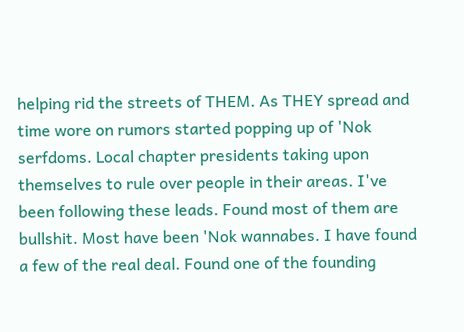helping rid the streets of THEM. As THEY spread and time wore on rumors started popping up of 'Nok serfdoms. Local chapter presidents taking upon themselves to rule over people in their areas. I've been following these leads. Found most of them are bullshit. Most have been 'Nok wannabes. I have found a few of the real deal. Found one of the founding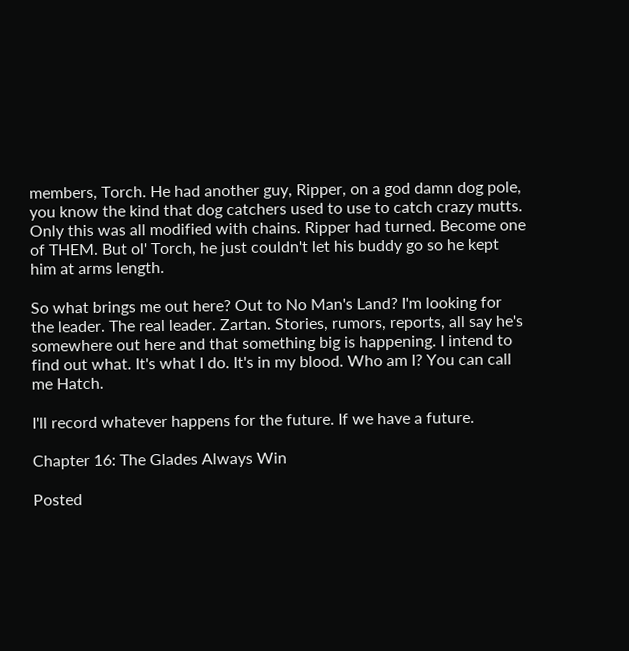members, Torch. He had another guy, Ripper, on a god damn dog pole, you know the kind that dog catchers used to use to catch crazy mutts. Only this was all modified with chains. Ripper had turned. Become one of THEM. But ol' Torch, he just couldn't let his buddy go so he kept him at arms length.

So what brings me out here? Out to No Man's Land? I'm looking for the leader. The real leader. Zartan. Stories, rumors, reports, all say he's somewhere out here and that something big is happening. I intend to find out what. It's what I do. It's in my blood. Who am I? You can call me Hatch.

I'll record whatever happens for the future. If we have a future.

Chapter 16: The Glades Always Win

Posted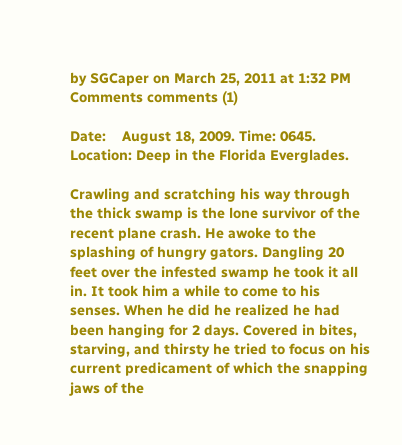by SGCaper on March 25, 2011 at 1:32 PM Comments comments (1)

Date:    August 18, 2009. Time: 0645. Location: Deep in the Florida Everglades.

Crawling and scratching his way through the thick swamp is the lone survivor of the recent plane crash. He awoke to the splashing of hungry gators. Dangling 20 feet over the infested swamp he took it all in. It took him a while to come to his senses. When he did he realized he had been hanging for 2 days. Covered in bites, starving, and thirsty he tried to focus on his current predicament of which the snapping jaws of the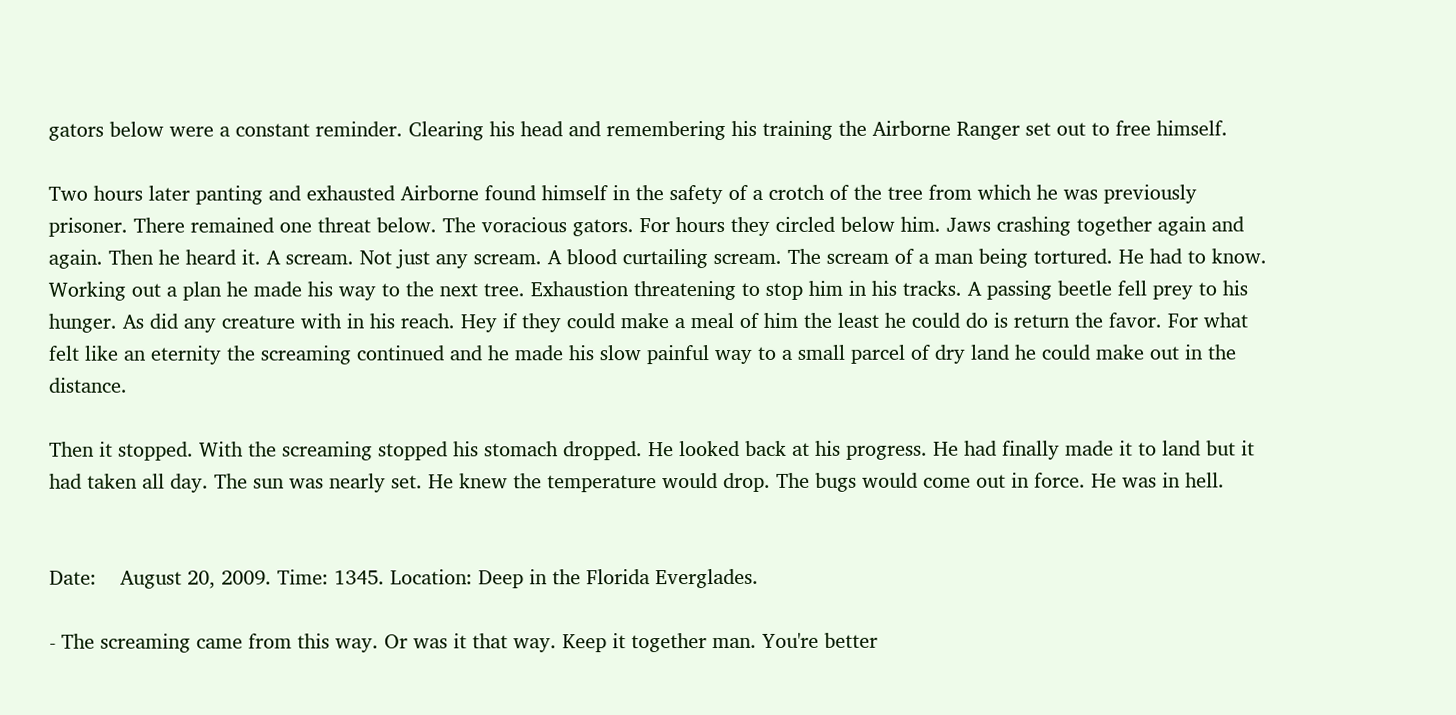gators below were a constant reminder. Clearing his head and remembering his training the Airborne Ranger set out to free himself.

Two hours later panting and exhausted Airborne found himself in the safety of a crotch of the tree from which he was previously prisoner. There remained one threat below. The voracious gators. For hours they circled below him. Jaws crashing together again and again. Then he heard it. A scream. Not just any scream. A blood curtailing scream. The scream of a man being tortured. He had to know. Working out a plan he made his way to the next tree. Exhaustion threatening to stop him in his tracks. A passing beetle fell prey to his hunger. As did any creature with in his reach. Hey if they could make a meal of him the least he could do is return the favor. For what felt like an eternity the screaming continued and he made his slow painful way to a small parcel of dry land he could make out in the distance.

Then it stopped. With the screaming stopped his stomach dropped. He looked back at his progress. He had finally made it to land but it had taken all day. The sun was nearly set. He knew the temperature would drop. The bugs would come out in force. He was in hell.


Date:    August 20, 2009. Time: 1345. Location: Deep in the Florida Everglades.

- The screaming came from this way. Or was it that way. Keep it together man. You're better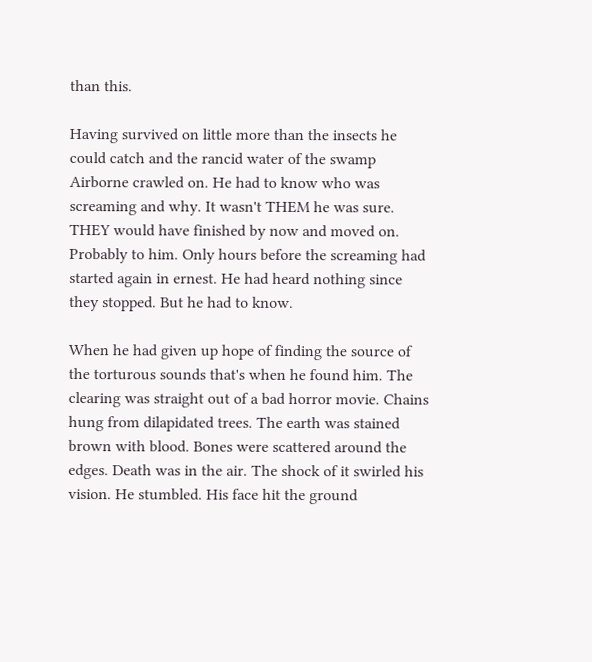than this.

Having survived on little more than the insects he could catch and the rancid water of the swamp Airborne crawled on. He had to know who was screaming and why. It wasn't THEM he was sure. THEY would have finished by now and moved on. Probably to him. Only hours before the screaming had started again in ernest. He had heard nothing since they stopped. But he had to know.

When he had given up hope of finding the source of the torturous sounds that's when he found him. The clearing was straight out of a bad horror movie. Chains hung from dilapidated trees. The earth was stained brown with blood. Bones were scattered around the edges. Death was in the air. The shock of it swirled his vision. He stumbled. His face hit the ground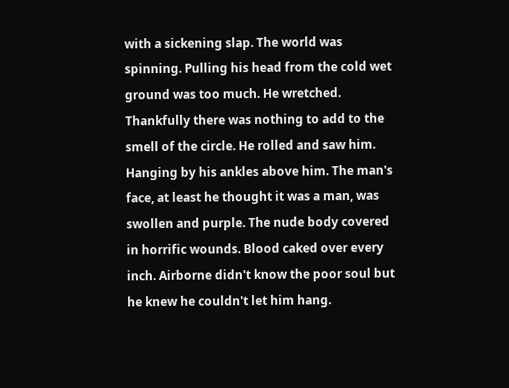with a sickening slap. The world was spinning. Pulling his head from the cold wet ground was too much. He wretched. Thankfully there was nothing to add to the smell of the circle. He rolled and saw him. Hanging by his ankles above him. The man's face, at least he thought it was a man, was swollen and purple. The nude body covered in horrific wounds. Blood caked over every inch. Airborne didn't know the poor soul but he knew he couldn't let him hang.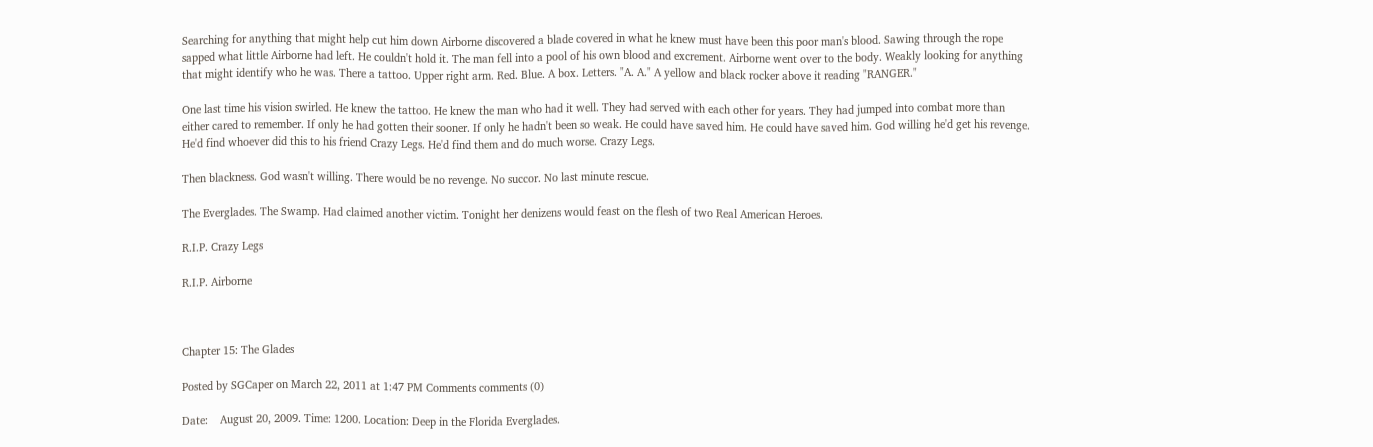Searching for anything that might help cut him down Airborne discovered a blade covered in what he knew must have been this poor man's blood. Sawing through the rope sapped what little Airborne had left. He couldn't hold it. The man fell into a pool of his own blood and excrement. Airborne went over to the body. Weakly looking for anything that might identify who he was. There a tattoo. Upper right arm. Red. Blue. A box. Letters. "A. A." A yellow and black rocker above it reading "RANGER."

One last time his vision swirled. He knew the tattoo. He knew the man who had it well. They had served with each other for years. They had jumped into combat more than either cared to remember. If only he had gotten their sooner. If only he hadn't been so weak. He could have saved him. He could have saved him. God willing he'd get his revenge. He'd find whoever did this to his friend Crazy Legs. He'd find them and do much worse. Crazy Legs.

Then blackness. God wasn't willing. There would be no revenge. No succor. No last minute rescue.

The Everglades. The Swamp. Had claimed another victim. Tonight her denizens would feast on the flesh of two Real American Heroes.

R.I.P. Crazy Legs

R.I.P. Airborne



Chapter 15: The Glades

Posted by SGCaper on March 22, 2011 at 1:47 PM Comments comments (0)

Date:    August 20, 2009. Time: 1200. Location: Deep in the Florida Everglades.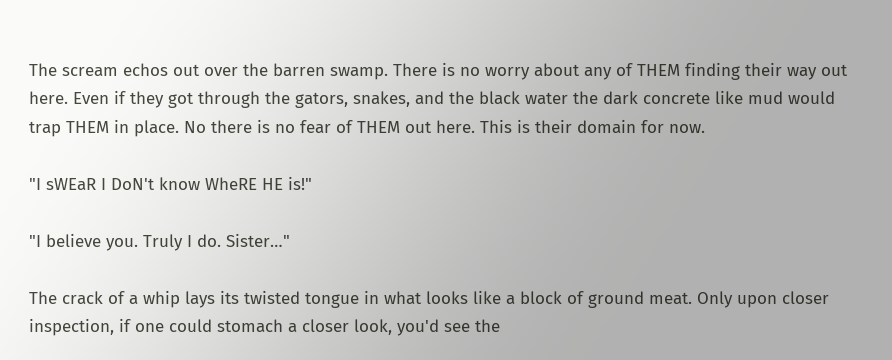The scream echos out over the barren swamp. There is no worry about any of THEM finding their way out here. Even if they got through the gators, snakes, and the black water the dark concrete like mud would trap THEM in place. No there is no fear of THEM out here. This is their domain for now.

"I sWEaR I DoN't know WheRE HE is!"

"I believe you. Truly I do. Sister…"

The crack of a whip lays its twisted tongue in what looks like a block of ground meat. Only upon closer inspection, if one could stomach a closer look, you'd see the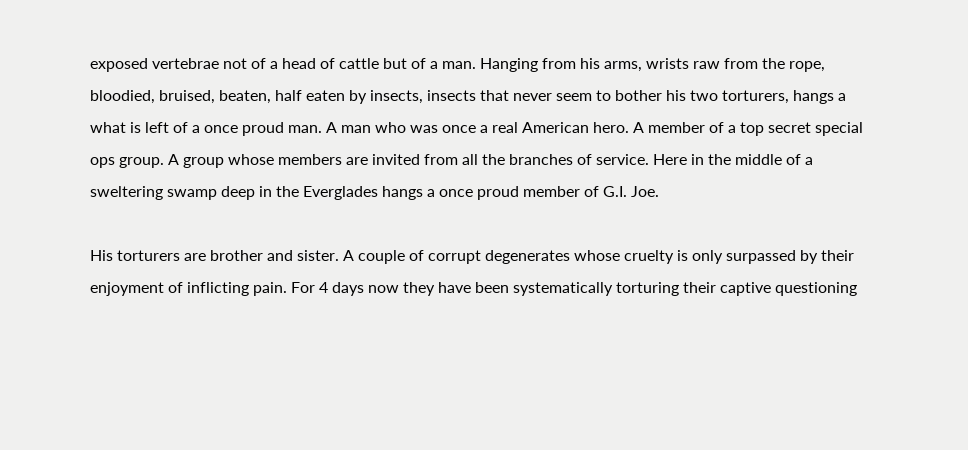exposed vertebrae not of a head of cattle but of a man. Hanging from his arms, wrists raw from the rope, bloodied, bruised, beaten, half eaten by insects, insects that never seem to bother his two torturers, hangs a what is left of a once proud man. A man who was once a real American hero. A member of a top secret special ops group. A group whose members are invited from all the branches of service. Here in the middle of a sweltering swamp deep in the Everglades hangs a once proud member of G.I. Joe.

His torturers are brother and sister. A couple of corrupt degenerates whose cruelty is only surpassed by their enjoyment of inflicting pain. For 4 days now they have been systematically torturing their captive questioning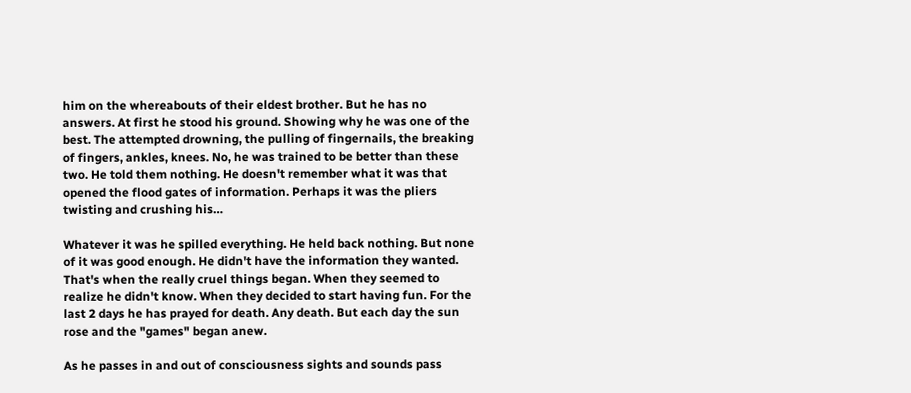him on the whereabouts of their eldest brother. But he has no answers. At first he stood his ground. Showing why he was one of the best. The attempted drowning, the pulling of fingernails, the breaking of fingers, ankles, knees. No, he was trained to be better than these two. He told them nothing. He doesn't remember what it was that opened the flood gates of information. Perhaps it was the pliers twisting and crushing his…

Whatever it was he spilled everything. He held back nothing. But none of it was good enough. He didn't have the information they wanted. That's when the really cruel things began. When they seemed to realize he didn't know. When they decided to start having fun. For the last 2 days he has prayed for death. Any death. But each day the sun rose and the "games" began anew.

As he passes in and out of consciousness sights and sounds pass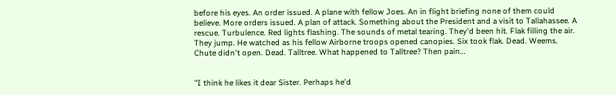before his eyes. An order issued. A plane with fellow Joes. An in flight briefing none of them could believe. More orders issued. A plan of attack. Something about the President and a visit to Tallahassee. A rescue. Turbulence. Red lights flashing. The sounds of metal tearing. They'd been hit. Flak filling the air. They jump. He watched as his fellow Airborne troops opened canopies. Six took flak. Dead. Weems. Chute didn't open. Dead. Talltree. What happened to Talltree? Then pain…


"I think he likes it dear Sister. Perhaps he'd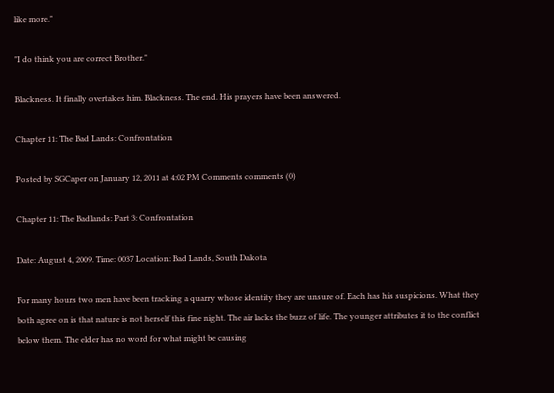like more."

"I do think you are correct Brother."

Blackness. It finally overtakes him. Blackness. The end. His prayers have been answered.

Chapter 11: The Bad Lands: Confrontation

Posted by SGCaper on January 12, 2011 at 4:02 PM Comments comments (0)

Chapter 11: The Badlands: Part 3: Confrontation

Date: August 4, 2009. Time: 0037 Location: Bad Lands, South Dakota

For many hours two men have been tracking a quarry whose identity they are unsure of. Each has his suspicions. What they both agree on is that nature is not herself this fine night. The air lacks the buzz of life. The younger attributes it to the conflict below them. The elder has no word for what might be causing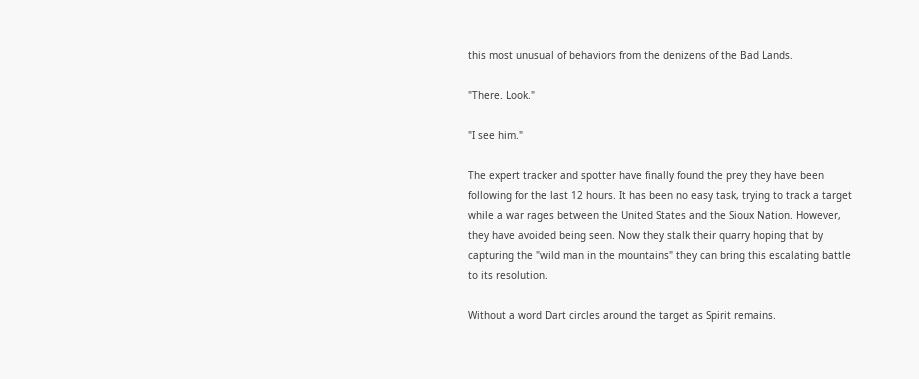this most unusual of behaviors from the denizens of the Bad Lands.

"There. Look."

"I see him."

The expert tracker and spotter have finally found the prey they have been following for the last 12 hours. It has been no easy task, trying to track a target while a war rages between the United States and the Sioux Nation. However, they have avoided being seen. Now they stalk their quarry hoping that by capturing the "wild man in the mountains" they can bring this escalating battle to its resolution.

Without a word Dart circles around the target as Spirit remains.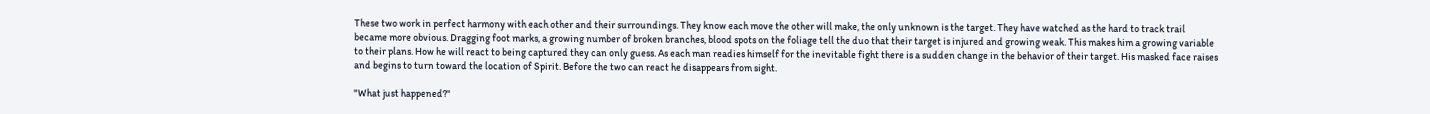These two work in perfect harmony with each other and their surroundings. They know each move the other will make, the only unknown is the target. They have watched as the hard to track trail became more obvious. Dragging foot marks, a growing number of broken branches, blood spots on the foliage tell the duo that their target is injured and growing weak. This makes him a growing variable to their plans. How he will react to being captured they can only guess. As each man readies himself for the inevitable fight there is a sudden change in the behavior of their target. His masked face raises and begins to turn toward the location of Spirit. Before the two can react he disappears from sight.

"What just happened?"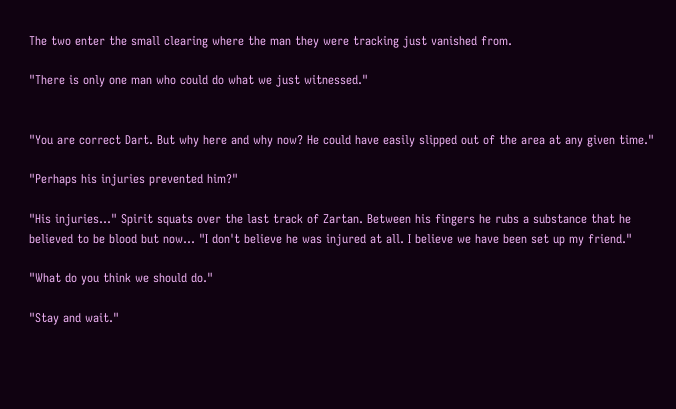The two enter the small clearing where the man they were tracking just vanished from.

"There is only one man who could do what we just witnessed."


"You are correct Dart. But why here and why now? He could have easily slipped out of the area at any given time."

"Perhaps his injuries prevented him?"

"His injuries…" Spirit squats over the last track of Zartan. Between his fingers he rubs a substance that he believed to be blood but now... "I don't believe he was injured at all. I believe we have been set up my friend."

"What do you think we should do."

"Stay and wait."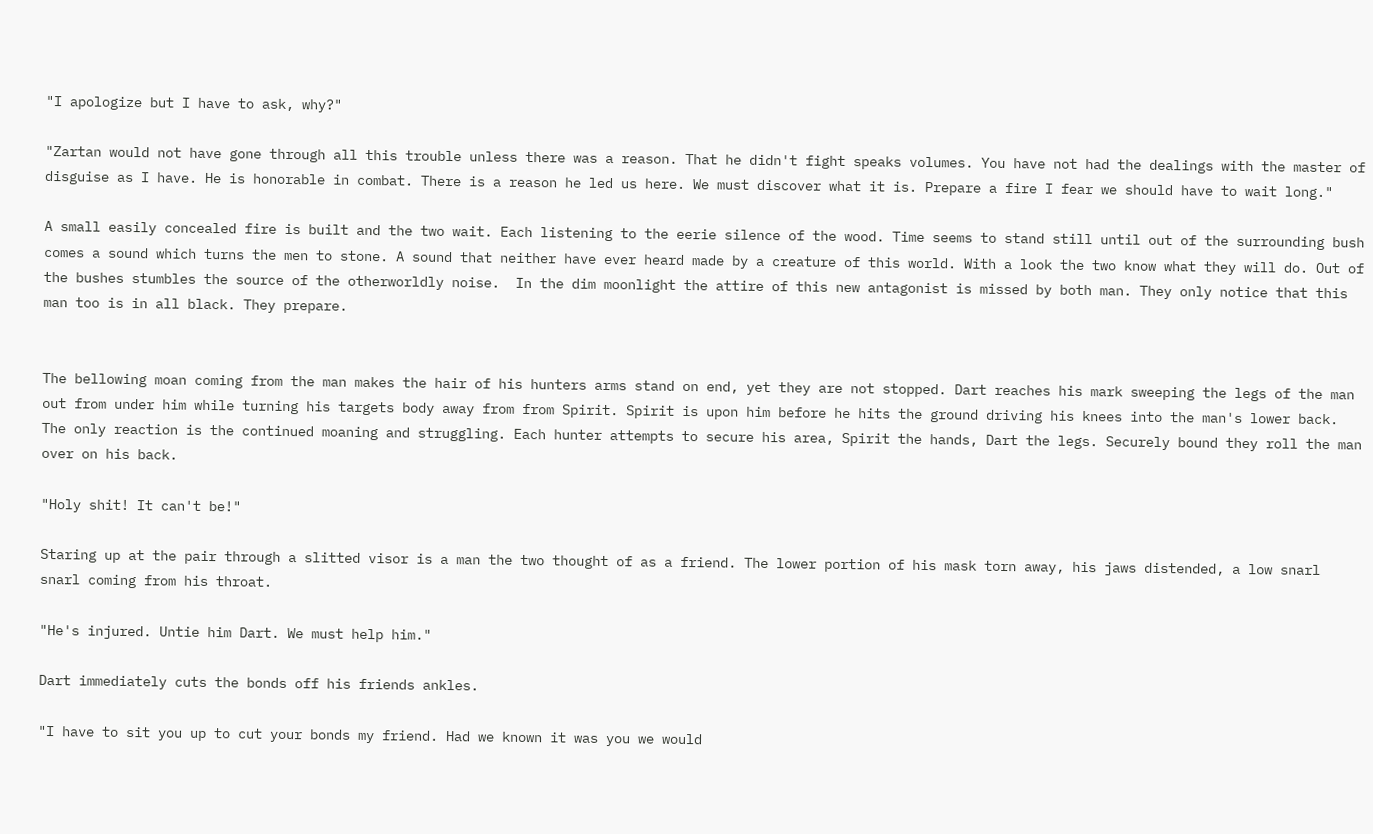"I apologize but I have to ask, why?"

"Zartan would not have gone through all this trouble unless there was a reason. That he didn't fight speaks volumes. You have not had the dealings with the master of disguise as I have. He is honorable in combat. There is a reason he led us here. We must discover what it is. Prepare a fire I fear we should have to wait long."

A small easily concealed fire is built and the two wait. Each listening to the eerie silence of the wood. Time seems to stand still until out of the surrounding bush comes a sound which turns the men to stone. A sound that neither have ever heard made by a creature of this world. With a look the two know what they will do. Out of the bushes stumbles the source of the otherworldly noise.  In the dim moonlight the attire of this new antagonist is missed by both man. They only notice that this man too is in all black. They prepare.


The bellowing moan coming from the man makes the hair of his hunters arms stand on end, yet they are not stopped. Dart reaches his mark sweeping the legs of the man out from under him while turning his targets body away from from Spirit. Spirit is upon him before he hits the ground driving his knees into the man's lower back. The only reaction is the continued moaning and struggling. Each hunter attempts to secure his area, Spirit the hands, Dart the legs. Securely bound they roll the man over on his back.

"Holy shit! It can't be!"

Staring up at the pair through a slitted visor is a man the two thought of as a friend. The lower portion of his mask torn away, his jaws distended, a low snarl snarl coming from his throat.

"He's injured. Untie him Dart. We must help him."

Dart immediately cuts the bonds off his friends ankles.

"I have to sit you up to cut your bonds my friend. Had we known it was you we would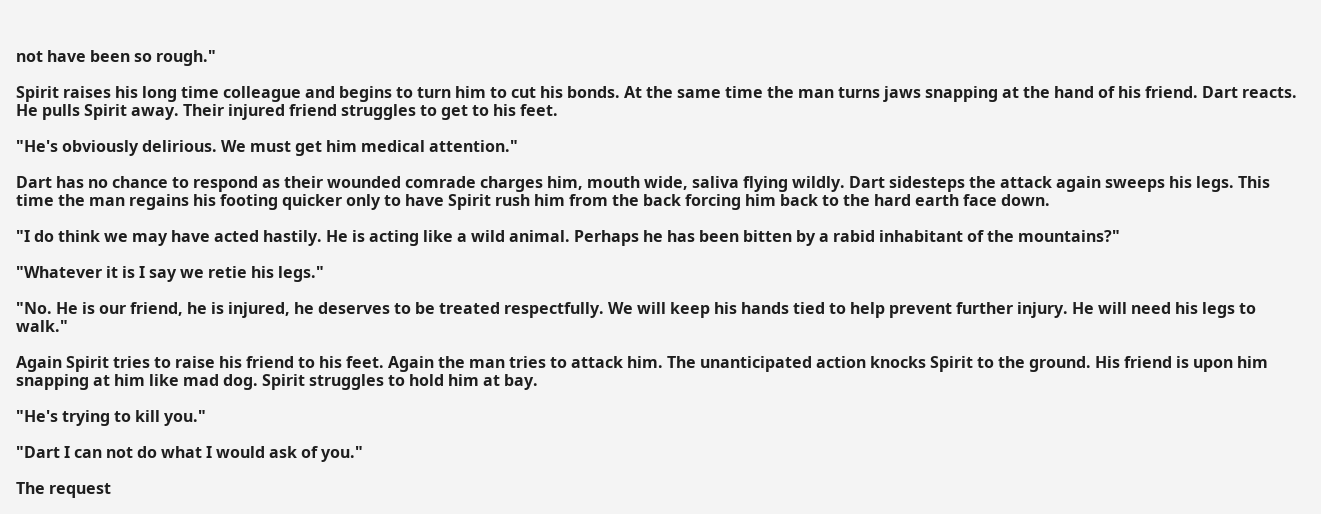not have been so rough."

Spirit raises his long time colleague and begins to turn him to cut his bonds. At the same time the man turns jaws snapping at the hand of his friend. Dart reacts. He pulls Spirit away. Their injured friend struggles to get to his feet.

"He's obviously delirious. We must get him medical attention."

Dart has no chance to respond as their wounded comrade charges him, mouth wide, saliva flying wildly. Dart sidesteps the attack again sweeps his legs. This time the man regains his footing quicker only to have Spirit rush him from the back forcing him back to the hard earth face down.

"I do think we may have acted hastily. He is acting like a wild animal. Perhaps he has been bitten by a rabid inhabitant of the mountains?"

"Whatever it is I say we retie his legs."

"No. He is our friend, he is injured, he deserves to be treated respectfully. We will keep his hands tied to help prevent further injury. He will need his legs to walk."

Again Spirit tries to raise his friend to his feet. Again the man tries to attack him. The unanticipated action knocks Spirit to the ground. His friend is upon him snapping at him like mad dog. Spirit struggles to hold him at bay.

"He's trying to kill you."

"Dart I can not do what I would ask of you."

The request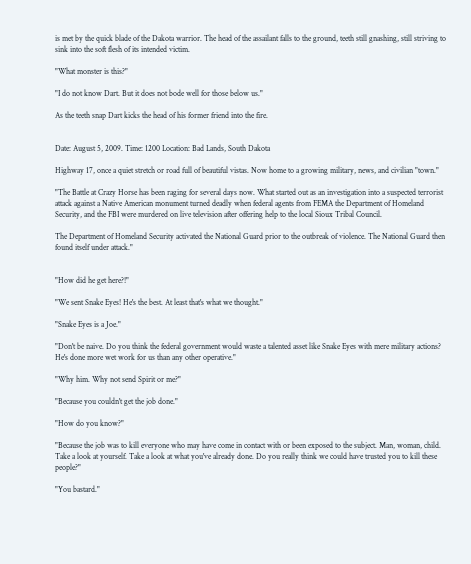is met by the quick blade of the Dakota warrior. The head of the assailant falls to the ground, teeth still gnashing, still striving to sink into the soft flesh of its intended victim.

"What monster is this?"

"I do not know Dart. But it does not bode well for those below us."

As the teeth snap Dart kicks the head of his former friend into the fire.


Date: August 5, 2009. Time: 1200 Location: Bad Lands, South Dakota

Highway 17, once a quiet stretch or road full of beautiful vistas. Now home to a growing military, news, and civilian "town."

"The Battle at Crazy Horse has been raging for several days now. What started out as an investigation into a suspected terrorist attack against a Native American monument turned deadly when federal agents from FEMA the Department of Homeland Security, and the FBI were murdered on live television after offering help to the local Sioux Tribal Council.

The Department of Homeland Security activated the National Guard prior to the outbreak of violence. The National Guard then found itself under attack."


"How did he get here?!"

"We sent Snake Eyes! He's the best. At least that's what we thought."

"Snake Eyes is a Joe."

"Don't be naive. Do you think the federal government would waste a talented asset like Snake Eyes with mere military actions? He's done more wet work for us than any other operative."

"Why him. Why not send Spirit or me?"

"Because you couldn't get the job done."

"How do you know?"

"Because the job was to kill everyone who may have come in contact with or been exposed to the subject. Man, woman, child. Take a look at yourself. Take a look at what you've already done. Do you really think we could have trusted you to kill these people?"

"You bastard."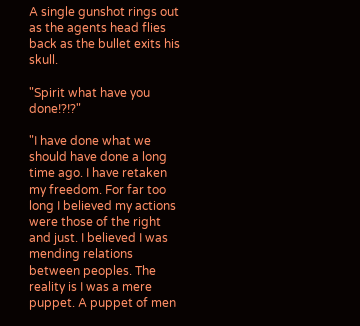A single gunshot rings out as the agents head flies back as the bullet exits his skull.

"Spirit what have you done!?!?"

"I have done what we should have done a long time ago. I have retaken my freedom. For far too long I believed my actions were those of the right and just. I believed I was mending relations between peoples. The reality is I was a mere puppet. A puppet of men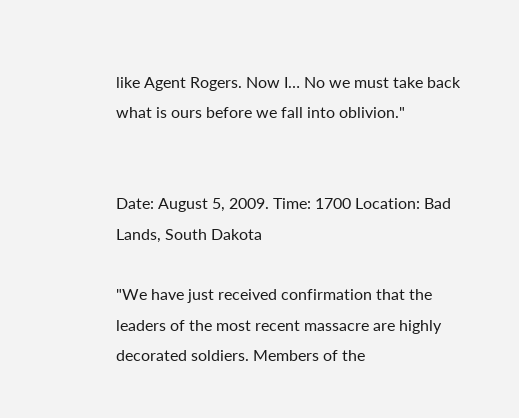like Agent Rogers. Now I… No we must take back what is ours before we fall into oblivion."


Date: August 5, 2009. Time: 1700 Location: Bad Lands, South Dakota

"We have just received confirmation that the leaders of the most recent massacre are highly decorated soldiers. Members of the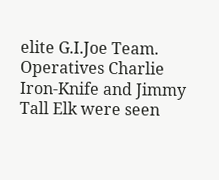elite G.I.Joe Team. Operatives Charlie Iron-Knife and Jimmy Tall Elk were seen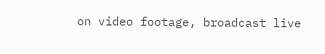on video footage, broadcast live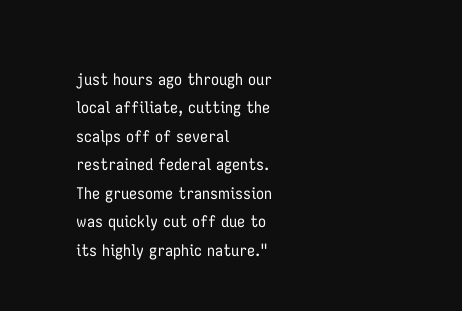just hours ago through our local affiliate, cutting the scalps off of several restrained federal agents. The gruesome transmission was quickly cut off due to its highly graphic nature."